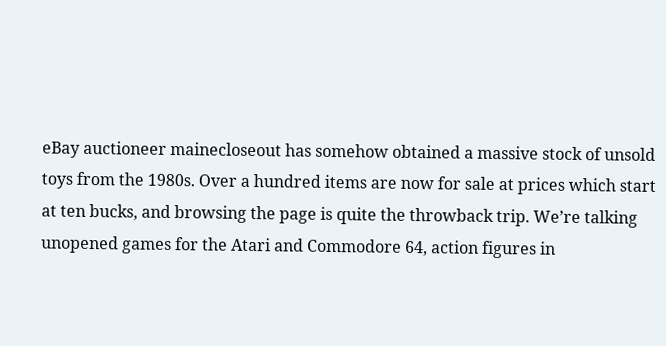eBay auctioneer mainecloseout has somehow obtained a massive stock of unsold toys from the 1980s. Over a hundred items are now for sale at prices which start at ten bucks, and browsing the page is quite the throwback trip. We’re talking unopened games for the Atari and Commodore 64, action figures in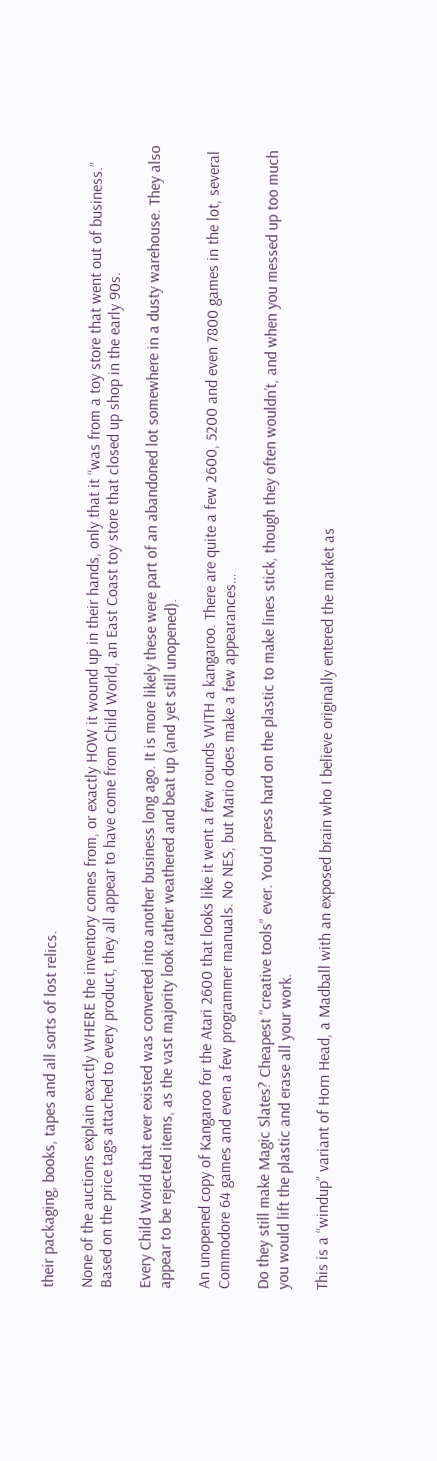their packaging, books, tapes and all sorts of lost relics.

None of the auctions explain exactly WHERE the inventory comes from, or exactly HOW it wound up in their hands, only that it “was from a toy store that went out of business.” Based on the price tags attached to every product, they all appear to have come from Child World, an East Coast toy store that closed up shop in the early 90s.

Every Child World that ever existed was converted into another business long ago. It is more likely these were part of an abandoned lot somewhere in a dusty warehouse. They also appear to be rejected items, as the vast majority look rather weathered and beat up (and yet still unopened).

An unopened copy of Kangaroo for the Atari 2600 that looks like it went a few rounds WITH a kangaroo. There are quite a few 2600, 5200 and even 7800 games in the lot, several Commodore 64 games and even a few programmer manuals. No NES, but Mario does make a few appearances…

Do they still make Magic Slates? Cheapest “creative tools” ever. You’d press hard on the plastic to make lines stick, though they often wouldn’t, and when you messed up too much you would lift the plastic and erase all your work.

This is a “windup” variant of Horn Head, a Madball with an exposed brain who I believe originally entered the market as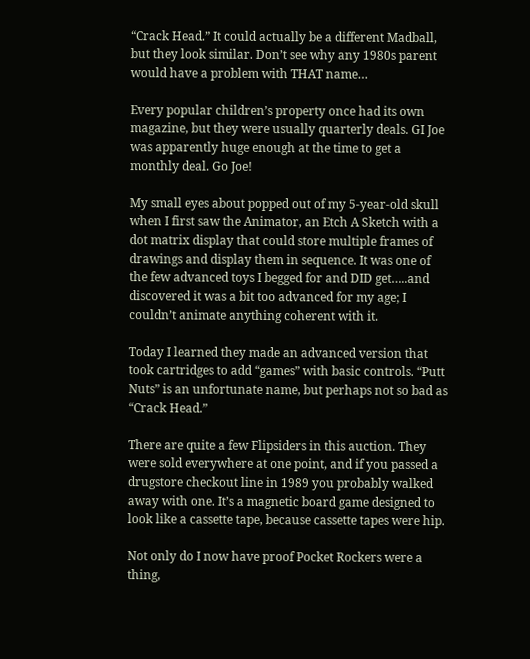“Crack Head.” It could actually be a different Madball, but they look similar. Don’t see why any 1980s parent would have a problem with THAT name…

Every popular children’s property once had its own magazine, but they were usually quarterly deals. GI Joe was apparently huge enough at the time to get a monthly deal. Go Joe!

My small eyes about popped out of my 5-year-old skull when I first saw the Animator, an Etch A Sketch with a dot matrix display that could store multiple frames of drawings and display them in sequence. It was one of the few advanced toys I begged for and DID get…..and discovered it was a bit too advanced for my age; I couldn’t animate anything coherent with it.

Today I learned they made an advanced version that took cartridges to add “games” with basic controls. “Putt Nuts” is an unfortunate name, but perhaps not so bad as “Crack Head.”

There are quite a few Flipsiders in this auction. They were sold everywhere at one point, and if you passed a drugstore checkout line in 1989 you probably walked away with one. It’s a magnetic board game designed to look like a cassette tape, because cassette tapes were hip.

Not only do I now have proof Pocket Rockers were a thing,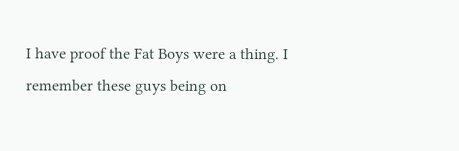I have proof the Fat Boys were a thing. I remember these guys being on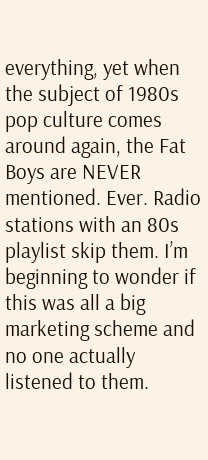everything, yet when the subject of 1980s pop culture comes around again, the Fat Boys are NEVER mentioned. Ever. Radio stations with an 80s playlist skip them. I’m beginning to wonder if this was all a big marketing scheme and no one actually listened to them.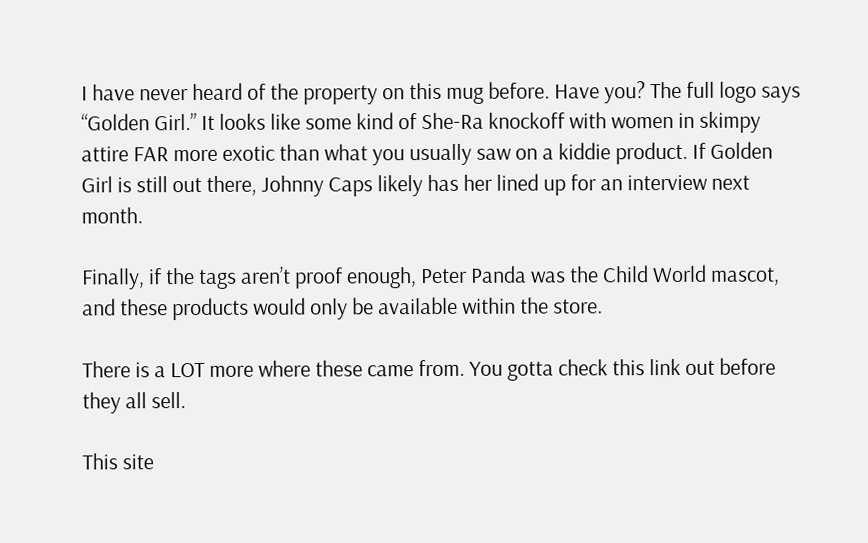I have never heard of the property on this mug before. Have you? The full logo says “Golden Girl.” It looks like some kind of She-Ra knockoff with women in skimpy attire FAR more exotic than what you usually saw on a kiddie product. If Golden Girl is still out there, Johnny Caps likely has her lined up for an interview next month.

Finally, if the tags aren’t proof enough, Peter Panda was the Child World mascot, and these products would only be available within the store.

There is a LOT more where these came from. You gotta check this link out before they all sell.

This site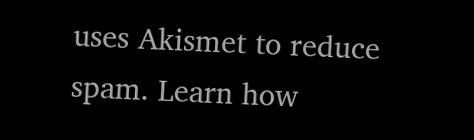uses Akismet to reduce spam. Learn how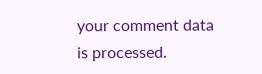your comment data is processed.